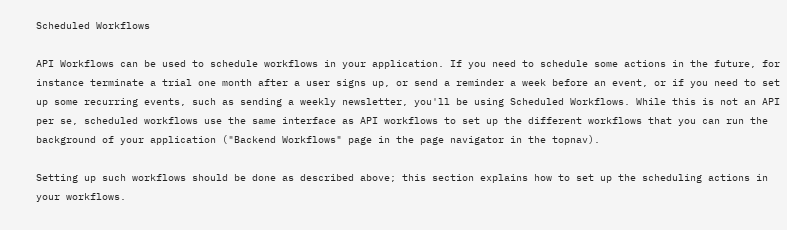Scheduled Workflows

API Workflows can be used to schedule workflows in your application. If you need to schedule some actions in the future, for instance terminate a trial one month after a user signs up, or send a reminder a week before an event, or if you need to set up some recurring events, such as sending a weekly newsletter, you'll be using Scheduled Workflows. While this is not an API per se, scheduled workflows use the same interface as API workflows to set up the different workflows that you can run the background of your application ("Backend Workflows" page in the page navigator in the topnav).

Setting up such workflows should be done as described above; this section explains how to set up the scheduling actions in your workflows.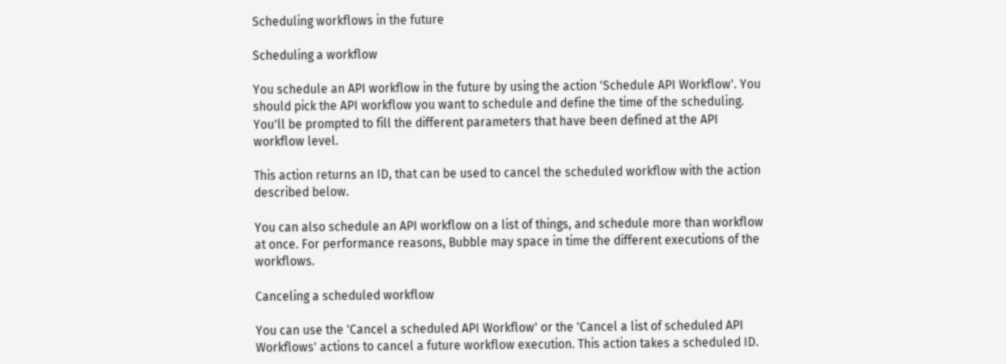Scheduling workflows in the future

Scheduling a workflow

You schedule an API workflow in the future by using the action 'Schedule API Workflow'. You should pick the API workflow you want to schedule and define the time of the scheduling. You'll be prompted to fill the different parameters that have been defined at the API workflow level.

This action returns an ID, that can be used to cancel the scheduled workflow with the action described below.

You can also schedule an API workflow on a list of things, and schedule more than workflow at once. For performance reasons, Bubble may space in time the different executions of the workflows.

Canceling a scheduled workflow

You can use the 'Cancel a scheduled API Workflow' or the 'Cancel a list of scheduled API Workflows' actions to cancel a future workflow execution. This action takes a scheduled ID.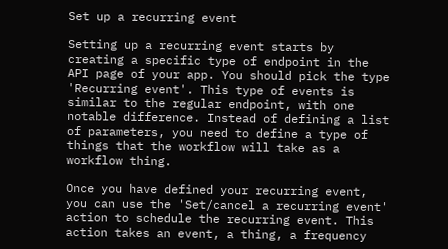Set up a recurring event

Setting up a recurring event starts by creating a specific type of endpoint in the API page of your app. You should pick the type 'Recurring event'. This type of events is similar to the regular endpoint, with one notable difference. Instead of defining a list of parameters, you need to define a type of things that the workflow will take as a workflow thing.

Once you have defined your recurring event, you can use the 'Set/cancel a recurring event' action to schedule the recurring event. This action takes an event, a thing, a frequency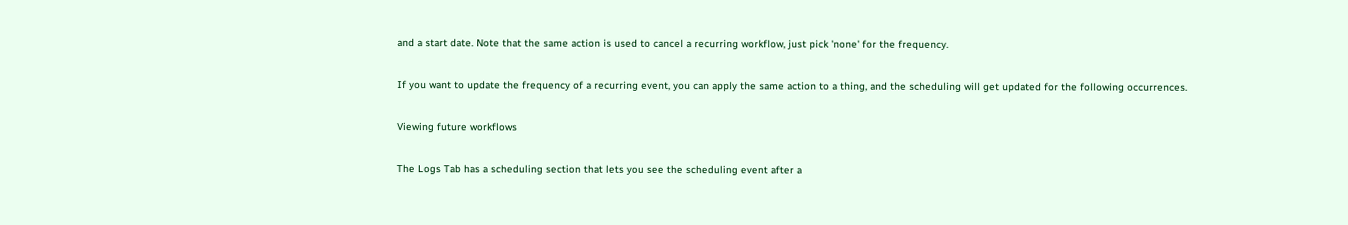and a start date. Note that the same action is used to cancel a recurring workflow, just pick 'none' for the frequency.

If you want to update the frequency of a recurring event, you can apply the same action to a thing, and the scheduling will get updated for the following occurrences.

Viewing future workflows

The Logs Tab has a scheduling section that lets you see the scheduling event after a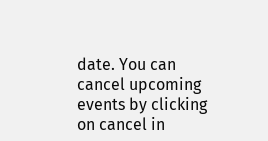date. You can cancel upcoming events by clicking on cancel in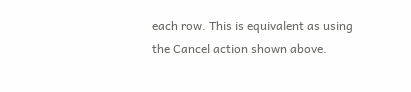each row. This is equivalent as using the Cancel action shown above.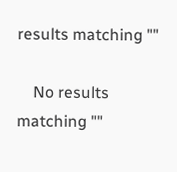results matching ""

    No results matching ""